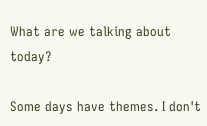What are we talking about today?

Some days have themes. I don't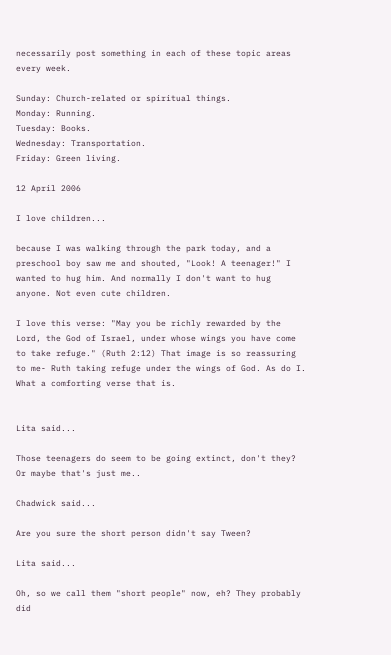necessarily post something in each of these topic areas every week.

Sunday: Church-related or spiritual things.
Monday: Running.
Tuesday: Books.
Wednesday: Transportation.
Friday: Green living.

12 April 2006

I love children...

because I was walking through the park today, and a preschool boy saw me and shouted, "Look! A teenager!" I wanted to hug him. And normally I don't want to hug anyone. Not even cute children.

I love this verse: "May you be richly rewarded by the Lord, the God of Israel, under whose wings you have come to take refuge." (Ruth 2:12) That image is so reassuring to me- Ruth taking refuge under the wings of God. As do I. What a comforting verse that is.


Lita said...

Those teenagers do seem to be going extinct, don't they? Or maybe that's just me..

Chadwick said...

Are you sure the short person didn't say Tween?

Lita said...

Oh, so we call them "short people" now, eh? They probably did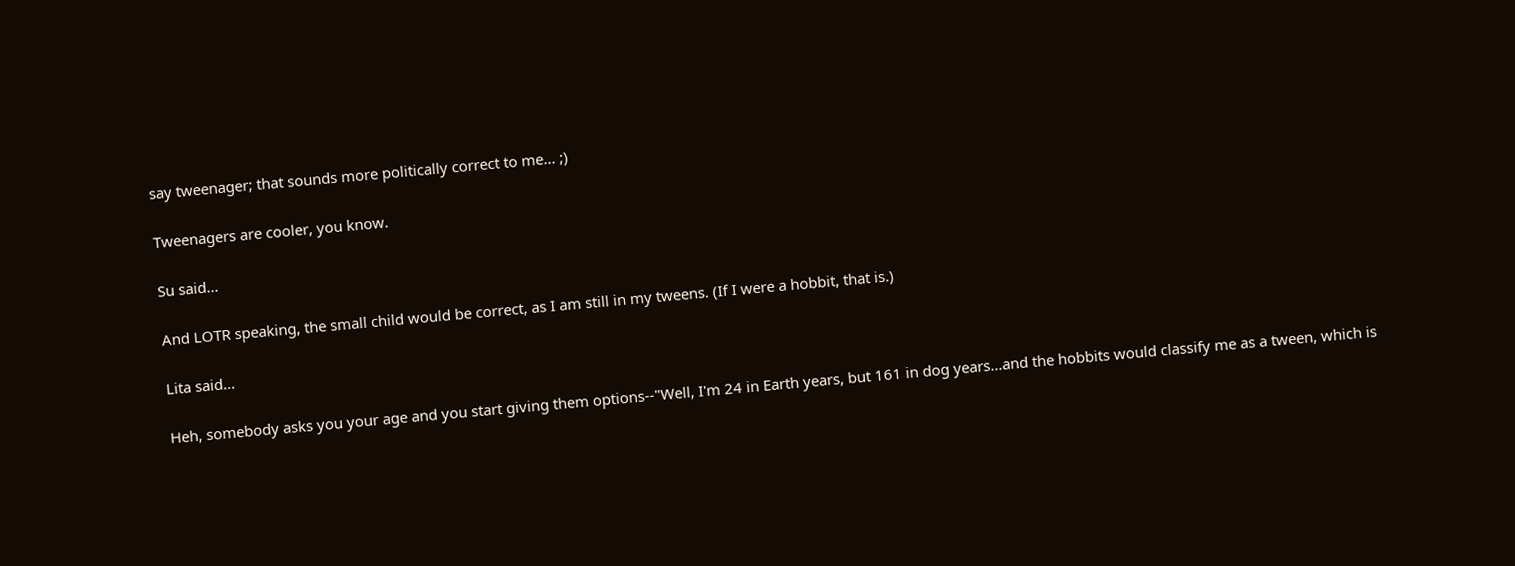say tweenager; that sounds more politically correct to me... ;)

Tweenagers are cooler, you know.

Su said...

And LOTR speaking, the small child would be correct, as I am still in my tweens. (If I were a hobbit, that is.)

Lita said...

Heh, somebody asks you your age and you start giving them options--"Well, I'm 24 in Earth years, but 161 in dog years...and the hobbits would classify me as a tween, which is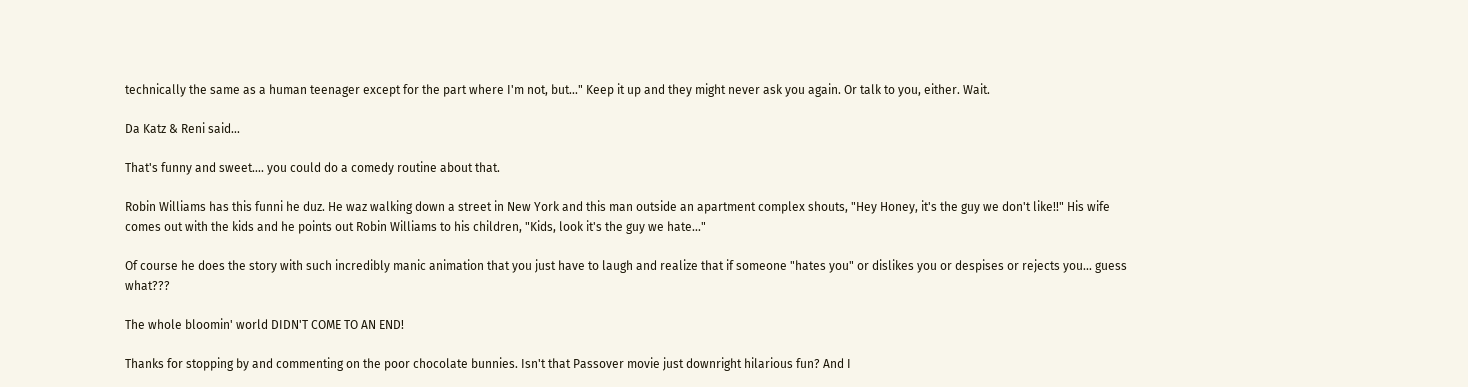technically the same as a human teenager except for the part where I'm not, but..." Keep it up and they might never ask you again. Or talk to you, either. Wait.

Da Katz & Reni said...

That's funny and sweet.... you could do a comedy routine about that.

Robin Williams has this funni he duz. He waz walking down a street in New York and this man outside an apartment complex shouts, "Hey Honey, it's the guy we don't like!!" His wife comes out with the kids and he points out Robin Williams to his children, "Kids, look it's the guy we hate..."

Of course he does the story with such incredibly manic animation that you just have to laugh and realize that if someone "hates you" or dislikes you or despises or rejects you... guess what???

The whole bloomin' world DIDN'T COME TO AN END!

Thanks for stopping by and commenting on the poor chocolate bunnies. Isn't that Passover movie just downright hilarious fun? And I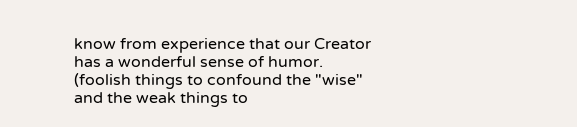know from experience that our Creator has a wonderful sense of humor. (foolish things to confound the "wise" and the weak things to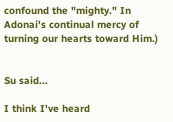confound the "mighty." In Adonai's continual mercy of turning our hearts toward Him.)


Su said...

I think I've heard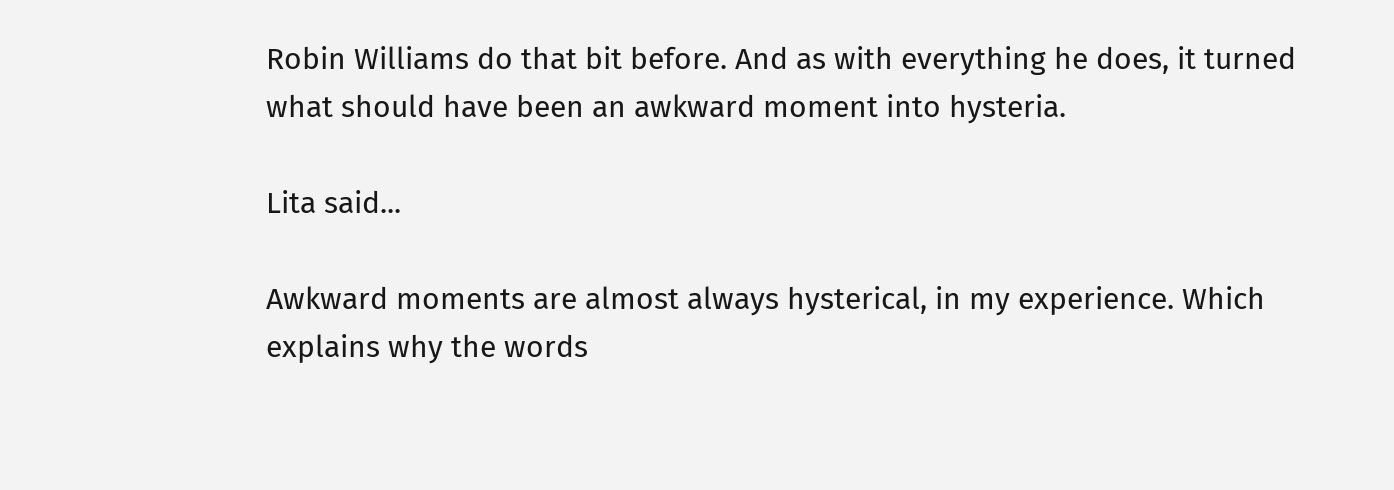Robin Williams do that bit before. And as with everything he does, it turned what should have been an awkward moment into hysteria.

Lita said...

Awkward moments are almost always hysterical, in my experience. Which explains why the words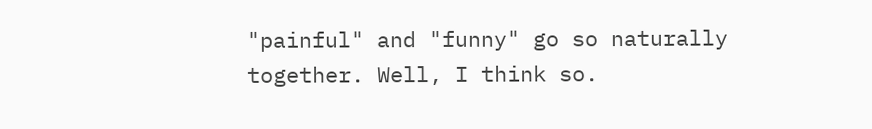"painful" and "funny" go so naturally together. Well, I think so.